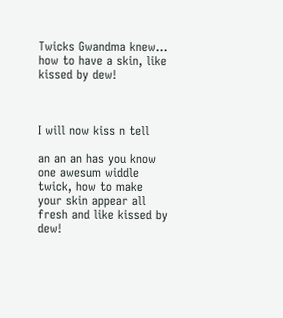Twicks Gwandma knew… how to have a skin, like kissed by dew!



I will now kiss n tell

an an an has you know one awesum widdle twick, how to make your skin appear all fresh and like kissed by dew!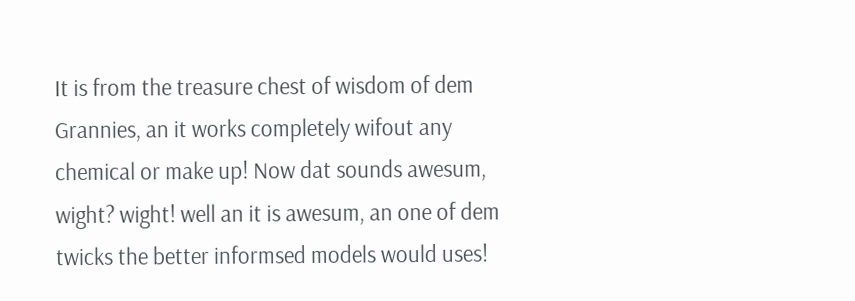It is from the treasure chest of wisdom of dem Grannies, an it works completely wifout any chemical or make up! Now dat sounds awesum, wight? wight! well an it is awesum, an one of dem twicks the better informsed models would uses!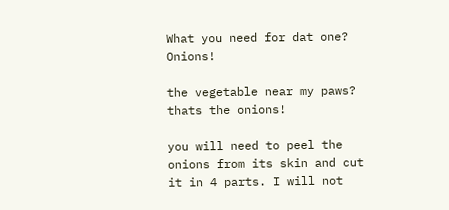What you need for dat one? Onions!

the vegetable near my paws? thats the onions!

you will need to peel the onions from its skin and cut it in 4 parts. I will not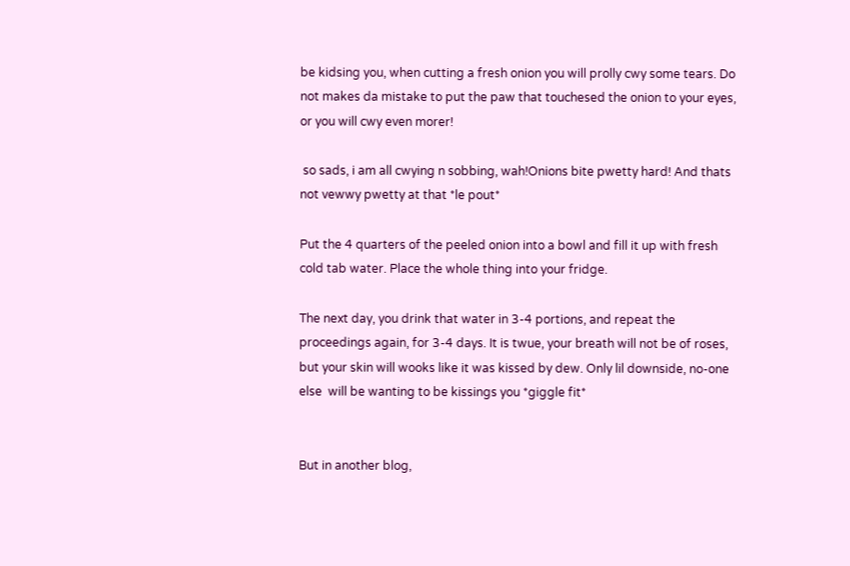be kidsing you, when cutting a fresh onion you will prolly cwy some tears. Do not makes da mistake to put the paw that touchesed the onion to your eyes, or you will cwy even morer!

 so sads, i am all cwying n sobbing, wah!Onions bite pwetty hard! And thats not vewwy pwetty at that *le pout*

Put the 4 quarters of the peeled onion into a bowl and fill it up with fresh cold tab water. Place the whole thing into your fridge.

The next day, you drink that water in 3-4 portions, and repeat the proceedings again, for 3-4 days. It is twue, your breath will not be of roses, but your skin will wooks like it was kissed by dew. Only lil downside, no-one else  will be wanting to be kissings you *giggle fit*


But in another blog,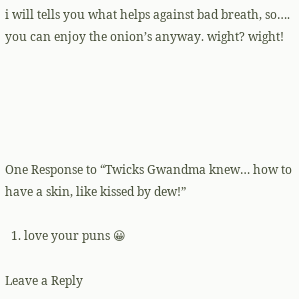i will tells you what helps against bad breath, so…. you can enjoy the onion’s anyway. wight? wight!





One Response to “Twicks Gwandma knew… how to have a skin, like kissed by dew!”

  1. love your puns 😀

Leave a Reply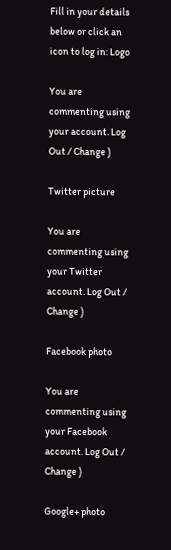Fill in your details below or click an icon to log in: Logo

You are commenting using your account. Log Out / Change )

Twitter picture

You are commenting using your Twitter account. Log Out / Change )

Facebook photo

You are commenting using your Facebook account. Log Out / Change )

Google+ photo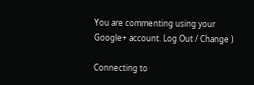You are commenting using your Google+ account. Log Out / Change )

Connecting to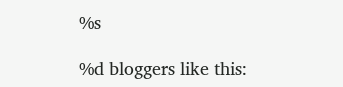%s

%d bloggers like this: